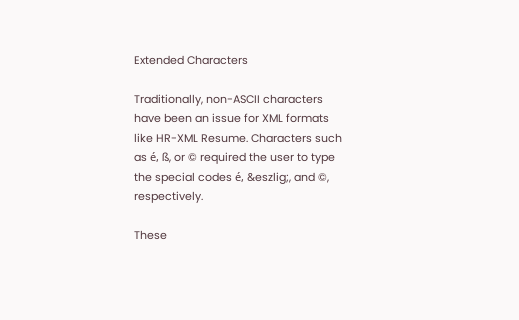Extended Characters

Traditionally, non-ASCII characters have been an issue for XML formats like HR-XML Resume. Characters such as é, ß, or © required the user to type the special codes é, &eszlig;, and ©, respectively.

These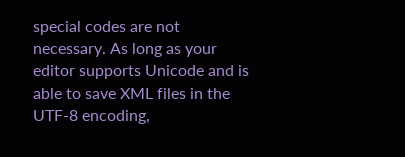special codes are not necessary. As long as your editor supports Unicode and is able to save XML files in the UTF-8 encoding,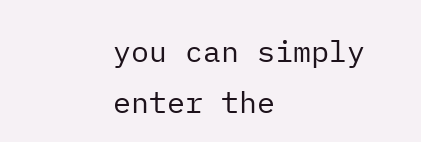you can simply enter the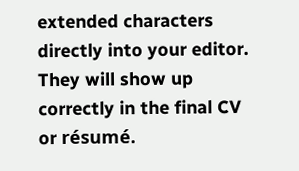extended characters directly into your editor. They will show up correctly in the final CV or résumé.